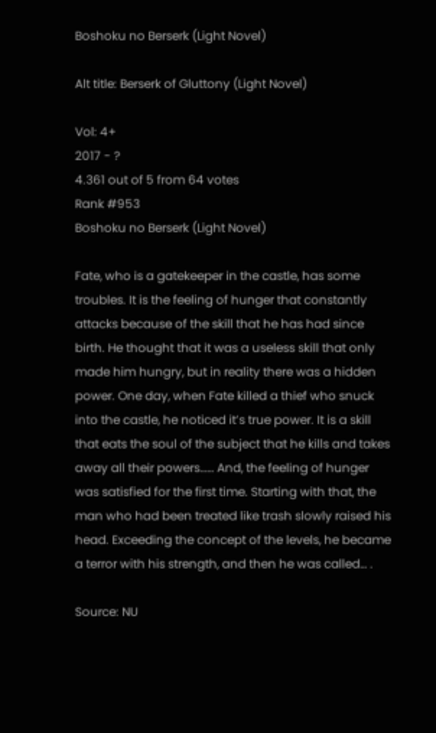Boshoku no Berserk (Light Novel)

Alt title: Berserk of Gluttony (Light Novel)

Vol: 4+
2017 - ?
4.361 out of 5 from 64 votes
Rank #953
Boshoku no Berserk (Light Novel)

Fate, who is a gatekeeper in the castle, has some troubles. It is the feeling of hunger that constantly attacks because of the skill that he has had since birth. He thought that it was a useless skill that only made him hungry, but in reality there was a hidden power. One day, when Fate killed a thief who snuck into the castle, he noticed it’s true power. It is a skill that eats the soul of the subject that he kills and takes away all their powers…… And, the feeling of hunger was satisfied for the first time. Starting with that, the man who had been treated like trash slowly raised his head. Exceeding the concept of the levels, he became a terror with his strength, and then he was called… .

Source: NU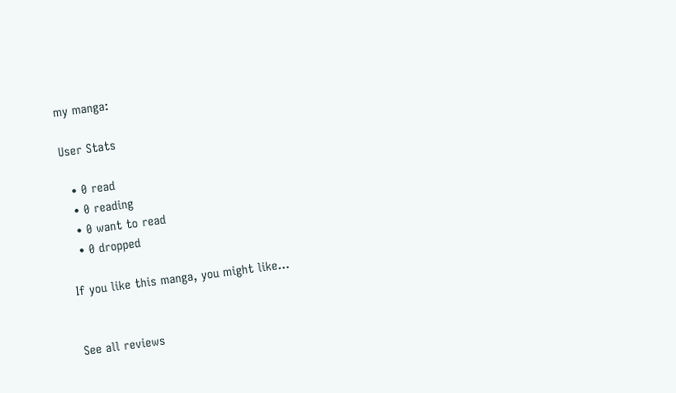my manga:

User Stats

  • 0 read
  • 0 reading
  • 0 want to read
  • 0 dropped

If you like this manga, you might like...


See all reviews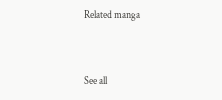Related manga


See all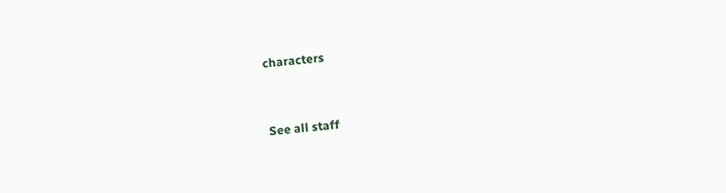characters


See all staff